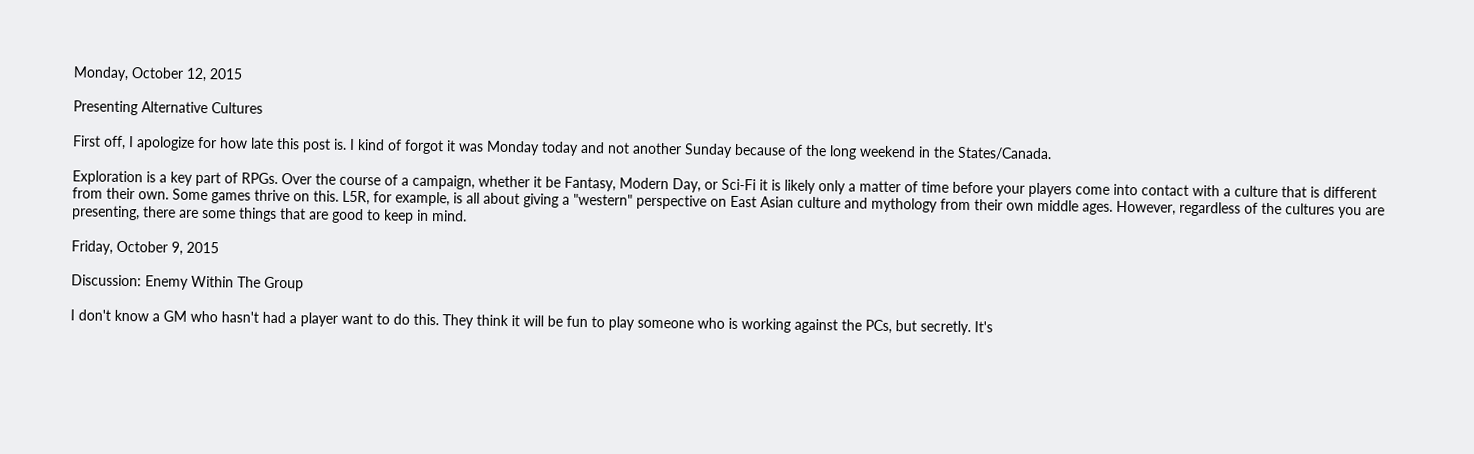Monday, October 12, 2015

Presenting Alternative Cultures

First off, I apologize for how late this post is. I kind of forgot it was Monday today and not another Sunday because of the long weekend in the States/Canada.

Exploration is a key part of RPGs. Over the course of a campaign, whether it be Fantasy, Modern Day, or Sci-Fi it is likely only a matter of time before your players come into contact with a culture that is different from their own. Some games thrive on this. L5R, for example, is all about giving a "western" perspective on East Asian culture and mythology from their own middle ages. However, regardless of the cultures you are presenting, there are some things that are good to keep in mind.

Friday, October 9, 2015

Discussion: Enemy Within The Group

I don't know a GM who hasn't had a player want to do this. They think it will be fun to play someone who is working against the PCs, but secretly. It's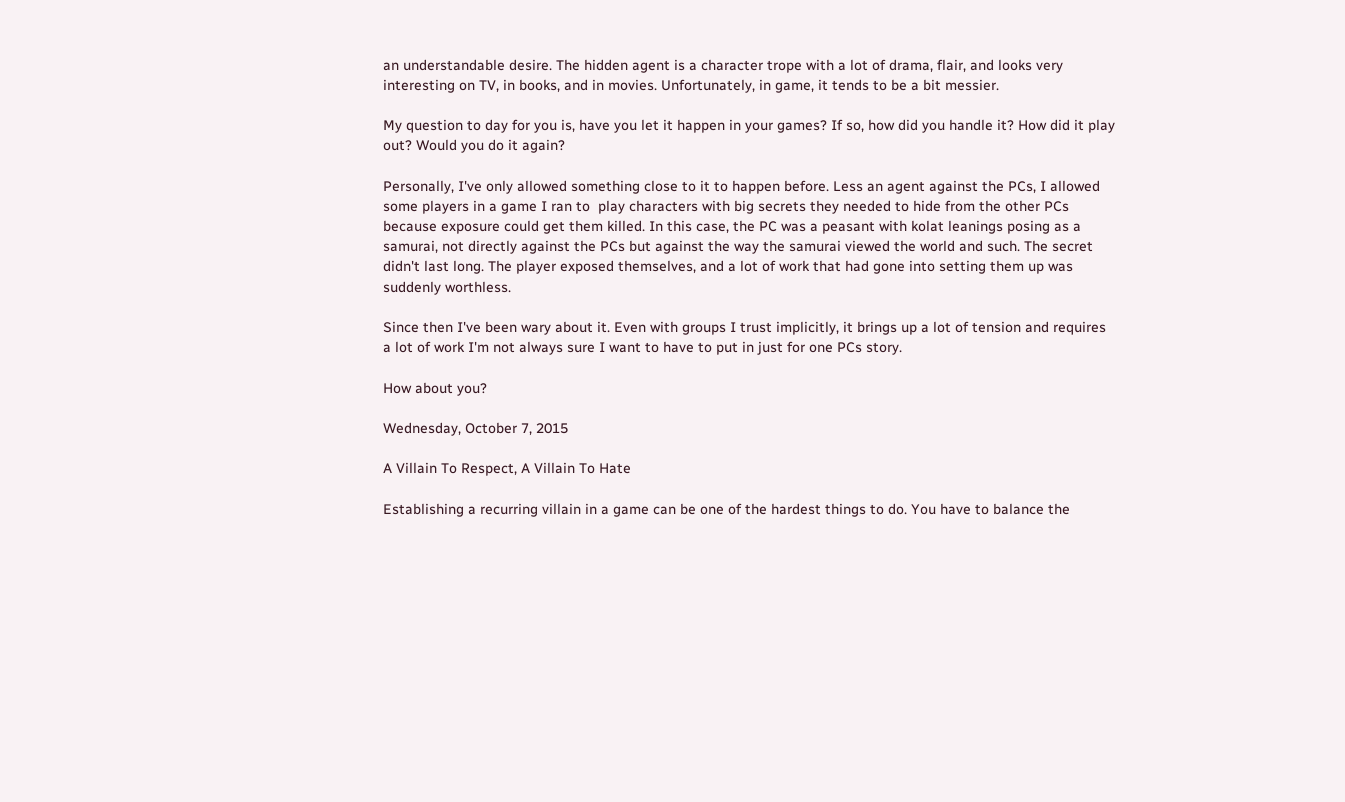an understandable desire. The hidden agent is a character trope with a lot of drama, flair, and looks very interesting on TV, in books, and in movies. Unfortunately, in game, it tends to be a bit messier.

My question to day for you is, have you let it happen in your games? If so, how did you handle it? How did it play out? Would you do it again?

Personally, I've only allowed something close to it to happen before. Less an agent against the PCs, I allowed some players in a game I ran to  play characters with big secrets they needed to hide from the other PCs because exposure could get them killed. In this case, the PC was a peasant with kolat leanings posing as a samurai, not directly against the PCs but against the way the samurai viewed the world and such. The secret didn't last long. The player exposed themselves, and a lot of work that had gone into setting them up was suddenly worthless.

Since then I've been wary about it. Even with groups I trust implicitly, it brings up a lot of tension and requires a lot of work I'm not always sure I want to have to put in just for one PCs story.

How about you?

Wednesday, October 7, 2015

A Villain To Respect, A Villain To Hate

Establishing a recurring villain in a game can be one of the hardest things to do. You have to balance the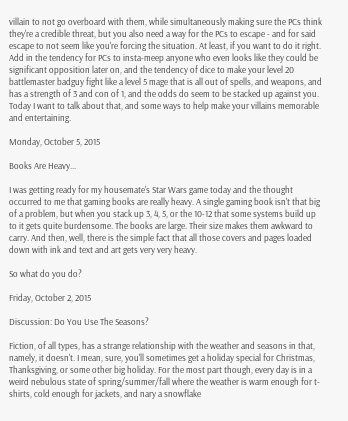villain to not go overboard with them, while simultaneously making sure the PCs think they're a credible threat, but you also need a way for the PCs to escape - and for said escape to not seem like you're forcing the situation. At least, if you want to do it right. Add in the tendency for PCs to insta-meep anyone who even looks like they could be significant opposition later on, and the tendency of dice to make your level 20 battlemaster badguy fight like a level 5 mage that is all out of spells, and weapons, and has a strength of 3 and con of 1, and the odds do seem to be stacked up against you. Today I want to talk about that, and some ways to help make your villains memorable and entertaining.

Monday, October 5, 2015

Books Are Heavy...

I was getting ready for my housemate's Star Wars game today and the thought occurred to me that gaming books are really heavy. A single gaming book isn't that big of a problem, but when you stack up 3, 4, 5, or the 10-12 that some systems build up to it gets quite burdensome. The books are large. Their size makes them awkward to carry. And then, well, there is the simple fact that all those covers and pages loaded down with ink and text and art gets very very heavy.

So what do you do?

Friday, October 2, 2015

Discussion: Do You Use The Seasons?

Fiction, of all types, has a strange relationship with the weather and seasons in that, namely, it doesn't. I mean, sure, you'll sometimes get a holiday special for Christmas, Thanksgiving, or some other big holiday. For the most part though, every day is in a weird nebulous state of spring/summer/fall where the weather is warm enough for t-shirts, cold enough for jackets, and nary a snowflake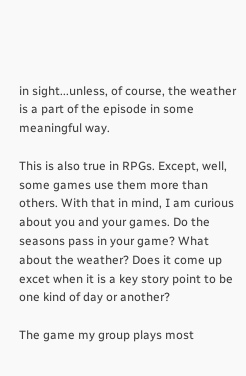in sight...unless, of course, the weather is a part of the episode in some meaningful way.

This is also true in RPGs. Except, well, some games use them more than others. With that in mind, I am curious about you and your games. Do the seasons pass in your game? What about the weather? Does it come up excet when it is a key story point to be one kind of day or another?

The game my group plays most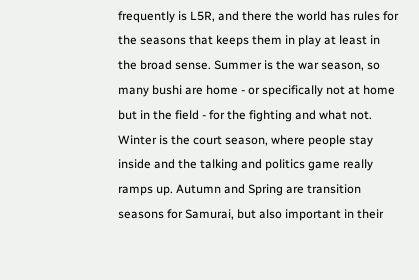frequently is L5R, and there the world has rules for the seasons that keeps them in play at least in the broad sense. Summer is the war season, so many bushi are home - or specifically not at home but in the field - for the fighting and what not. Winter is the court season, where people stay inside and the talking and politics game really ramps up. Autumn and Spring are transition seasons for Samurai, but also important in their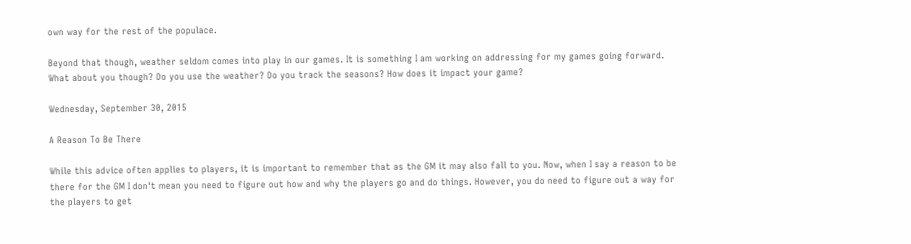own way for the rest of the populace.

Beyond that though, weather seldom comes into play in our games. It is something I am working on addressing for my games going forward. What about you though? Do you use the weather? Do you track the seasons? How does it impact your game?

Wednesday, September 30, 2015

A Reason To Be There

While this advice often applies to players, it is important to remember that as the GM it may also fall to you. Now, when I say a reason to be there for the GM I don't mean you need to figure out how and why the players go and do things. However, you do need to figure out a way for the players to get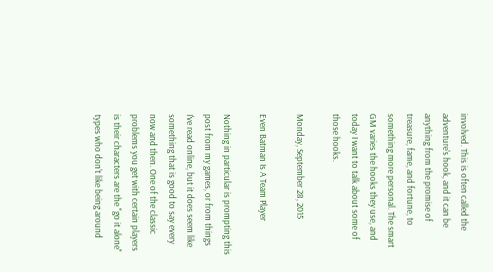involved. This is often called the adventure's hook, and it can be anything from the promise of treasure, fame, and fortune, to something more personal. The smart GM varies the hooks they use, and today I want to talk about some of those hooks.

Monday, September 28, 2015

Even Batman Is A Team Player

Nothing in particular is prompting this post from my games, or from things I've read online, but it does seem like something that is good to say every now and then. One of the classic problems you get with certain players is their characters are the "go it alone" types who don't like being around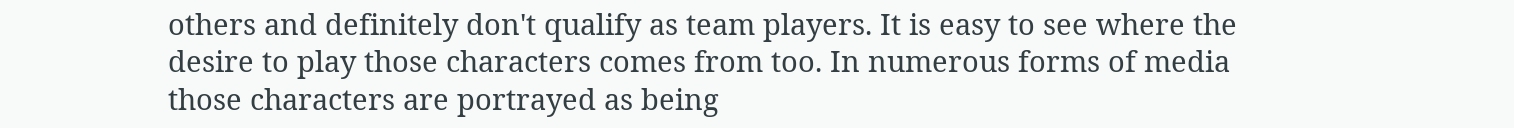others and definitely don't qualify as team players. It is easy to see where the desire to play those characters comes from too. In numerous forms of media those characters are portrayed as being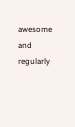awesome and regularly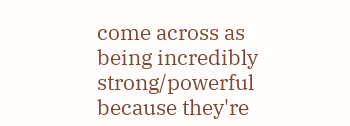come across as being incredibly strong/powerful because they're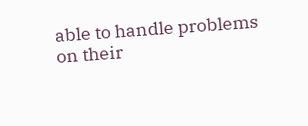able to handle problems on their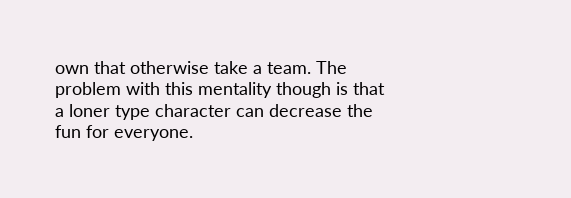own that otherwise take a team. The problem with this mentality though is that a loner type character can decrease the fun for everyone.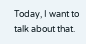Today, I want to talk about that.